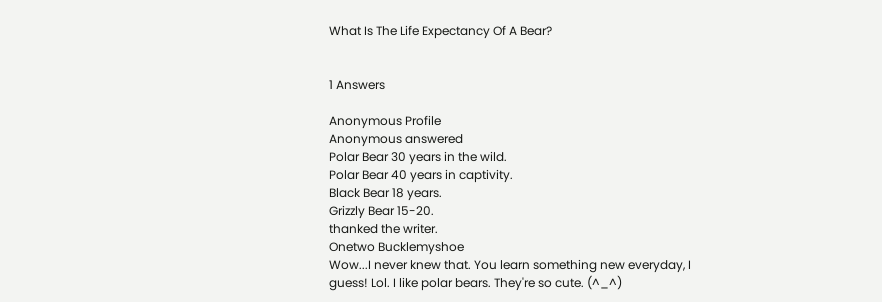What Is The Life Expectancy Of A Bear?


1 Answers

Anonymous Profile
Anonymous answered
Polar Bear 30 years in the wild.
Polar Bear 40 years in captivity.
Black Bear 18 years.
Grizzly Bear 15-20.
thanked the writer.
Onetwo Bucklemyshoe
Wow...I never knew that. You learn something new everyday, I guess! Lol. I like polar bears. They're so cute. (^_^)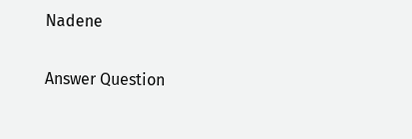Nadene

Answer Question